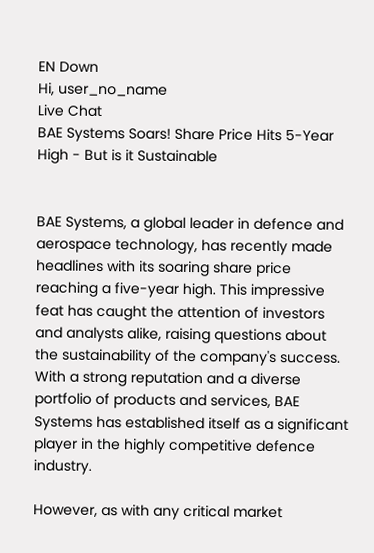EN Down
Hi, user_no_name
Live Chat
BAE Systems Soars! Share Price Hits 5-Year High - But is it Sustainable


BAE Systems, a global leader in defence and aerospace technology, has recently made headlines with its soaring share price reaching a five-year high. This impressive feat has caught the attention of investors and analysts alike, raising questions about the sustainability of the company's success. With a strong reputation and a diverse portfolio of products and services, BAE Systems has established itself as a significant player in the highly competitive defence industry.

However, as with any critical market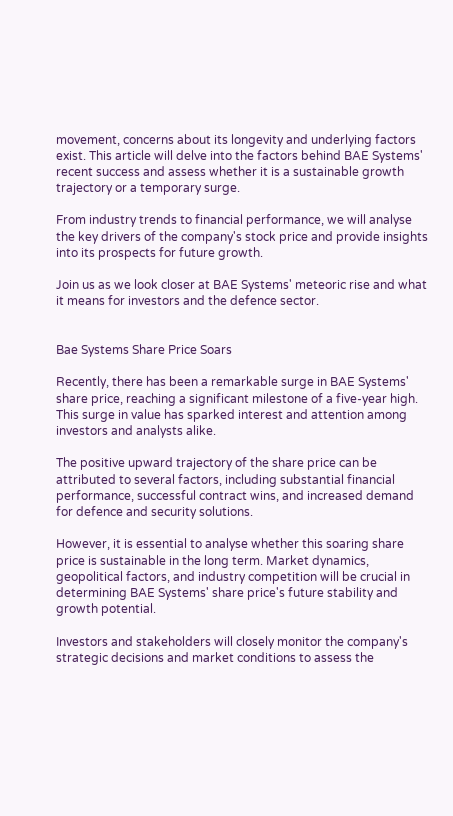movement, concerns about its longevity and underlying factors exist. This article will delve into the factors behind BAE Systems' recent success and assess whether it is a sustainable growth trajectory or a temporary surge.

From industry trends to financial performance, we will analyse the key drivers of the company's stock price and provide insights into its prospects for future growth.

Join us as we look closer at BAE Systems' meteoric rise and what it means for investors and the defence sector.


Bae Systems Share Price Soars

Recently, there has been a remarkable surge in BAE Systems' share price, reaching a significant milestone of a five-year high. This surge in value has sparked interest and attention among investors and analysts alike.

The positive upward trajectory of the share price can be attributed to several factors, including substantial financial performance, successful contract wins, and increased demand for defence and security solutions.

However, it is essential to analyse whether this soaring share price is sustainable in the long term. Market dynamics, geopolitical factors, and industry competition will be crucial in determining BAE Systems' share price's future stability and growth potential.

Investors and stakeholders will closely monitor the company's strategic decisions and market conditions to assess the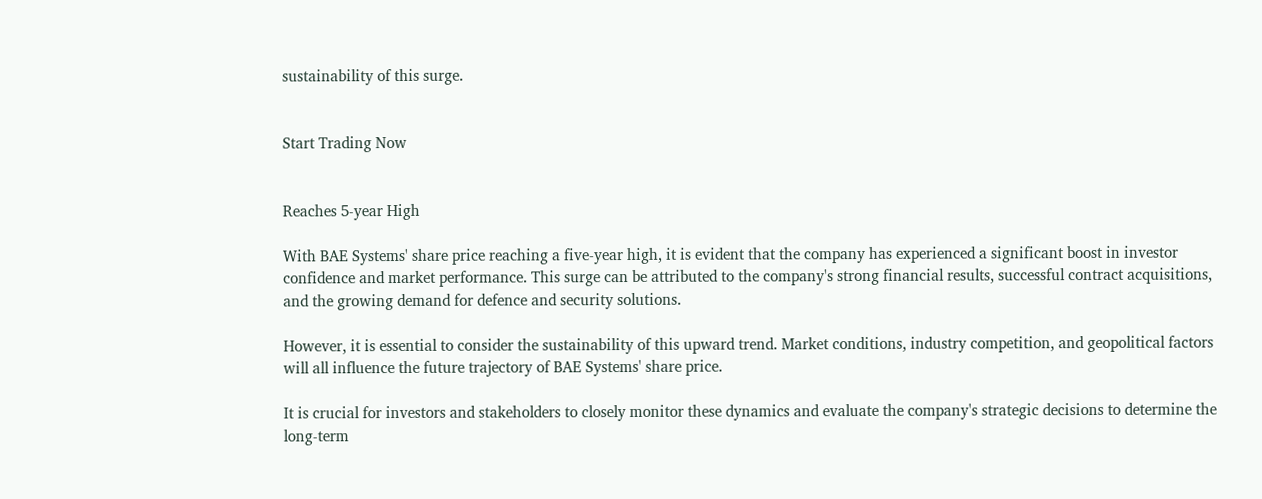sustainability of this surge.


Start Trading Now


Reaches 5-year High

With BAE Systems' share price reaching a five-year high, it is evident that the company has experienced a significant boost in investor confidence and market performance. This surge can be attributed to the company's strong financial results, successful contract acquisitions, and the growing demand for defence and security solutions.

However, it is essential to consider the sustainability of this upward trend. Market conditions, industry competition, and geopolitical factors will all influence the future trajectory of BAE Systems' share price.

It is crucial for investors and stakeholders to closely monitor these dynamics and evaluate the company's strategic decisions to determine the long-term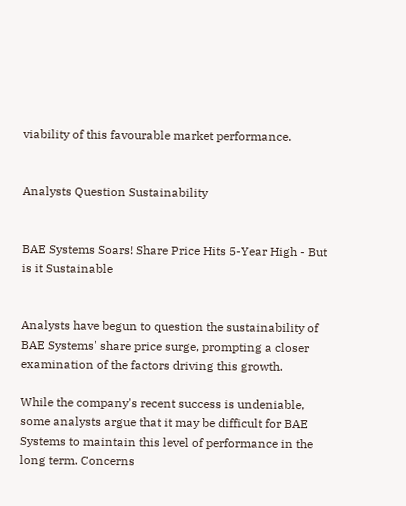viability of this favourable market performance.


Analysts Question Sustainability


BAE Systems Soars! Share Price Hits 5-Year High - But is it Sustainable


Analysts have begun to question the sustainability of BAE Systems' share price surge, prompting a closer examination of the factors driving this growth.

While the company's recent success is undeniable, some analysts argue that it may be difficult for BAE Systems to maintain this level of performance in the long term. Concerns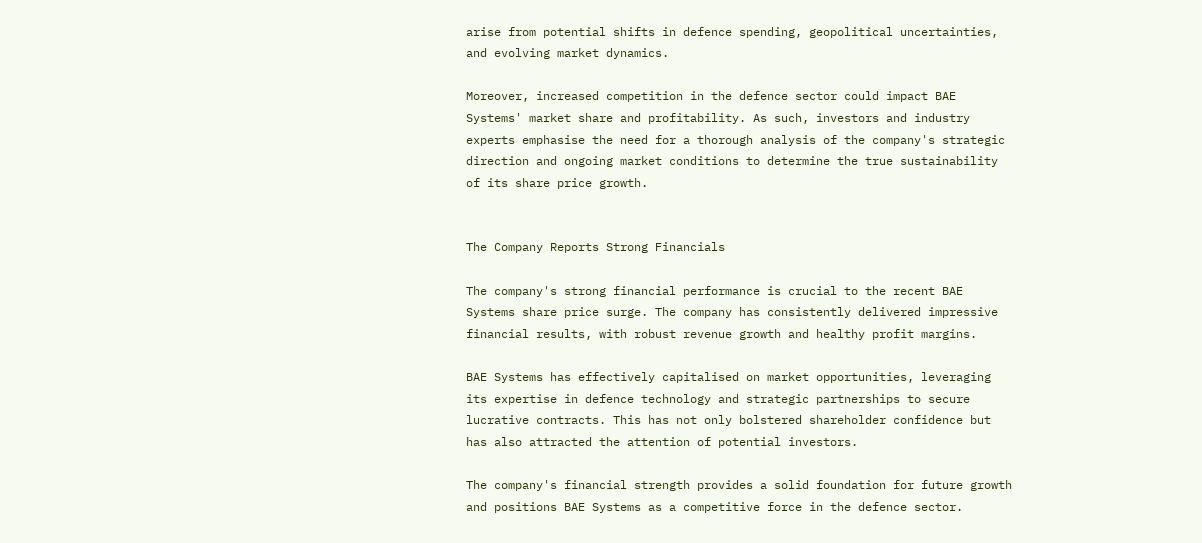arise from potential shifts in defence spending, geopolitical uncertainties, and evolving market dynamics.

Moreover, increased competition in the defence sector could impact BAE Systems' market share and profitability. As such, investors and industry experts emphasise the need for a thorough analysis of the company's strategic direction and ongoing market conditions to determine the true sustainability of its share price growth.


The Company Reports Strong Financials

The company's strong financial performance is crucial to the recent BAE Systems share price surge. The company has consistently delivered impressive financial results, with robust revenue growth and healthy profit margins.

BAE Systems has effectively capitalised on market opportunities, leveraging its expertise in defence technology and strategic partnerships to secure lucrative contracts. This has not only bolstered shareholder confidence but has also attracted the attention of potential investors.

The company's financial strength provides a solid foundation for future growth and positions BAE Systems as a competitive force in the defence sector.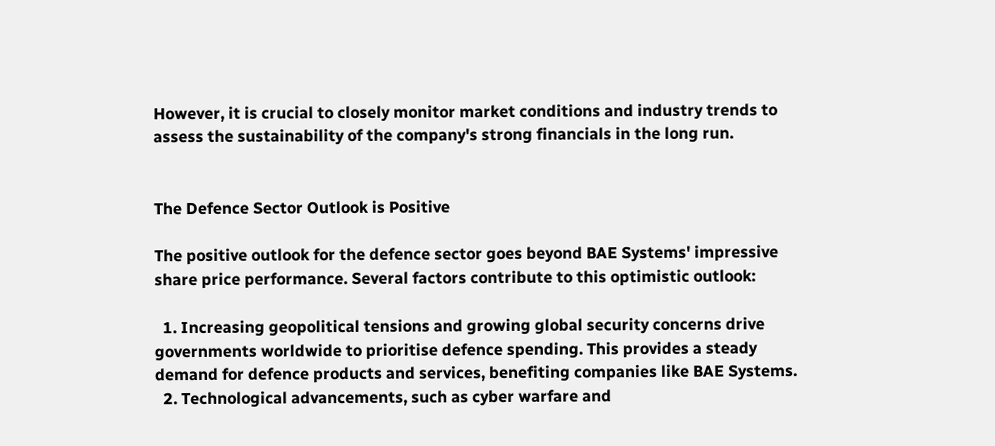However, it is crucial to closely monitor market conditions and industry trends to assess the sustainability of the company's strong financials in the long run.


The Defence Sector Outlook is Positive

The positive outlook for the defence sector goes beyond BAE Systems' impressive share price performance. Several factors contribute to this optimistic outlook:

  1. Increasing geopolitical tensions and growing global security concerns drive governments worldwide to prioritise defence spending. This provides a steady demand for defence products and services, benefiting companies like BAE Systems.
  2. Technological advancements, such as cyber warfare and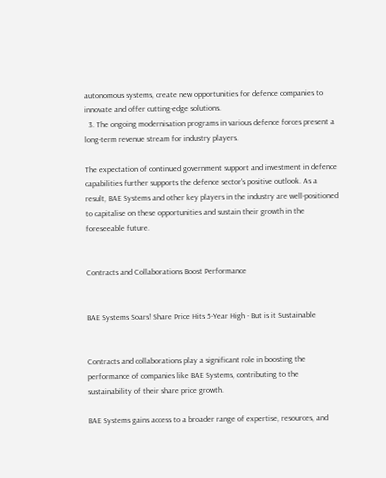autonomous systems, create new opportunities for defence companies to innovate and offer cutting-edge solutions.
  3. The ongoing modernisation programs in various defence forces present a long-term revenue stream for industry players.

The expectation of continued government support and investment in defence capabilities further supports the defence sector's positive outlook. As a result, BAE Systems and other key players in the industry are well-positioned to capitalise on these opportunities and sustain their growth in the foreseeable future.


Contracts and Collaborations Boost Performance


BAE Systems Soars! Share Price Hits 5-Year High - But is it Sustainable


Contracts and collaborations play a significant role in boosting the performance of companies like BAE Systems, contributing to the sustainability of their share price growth.

BAE Systems gains access to a broader range of expertise, resources, and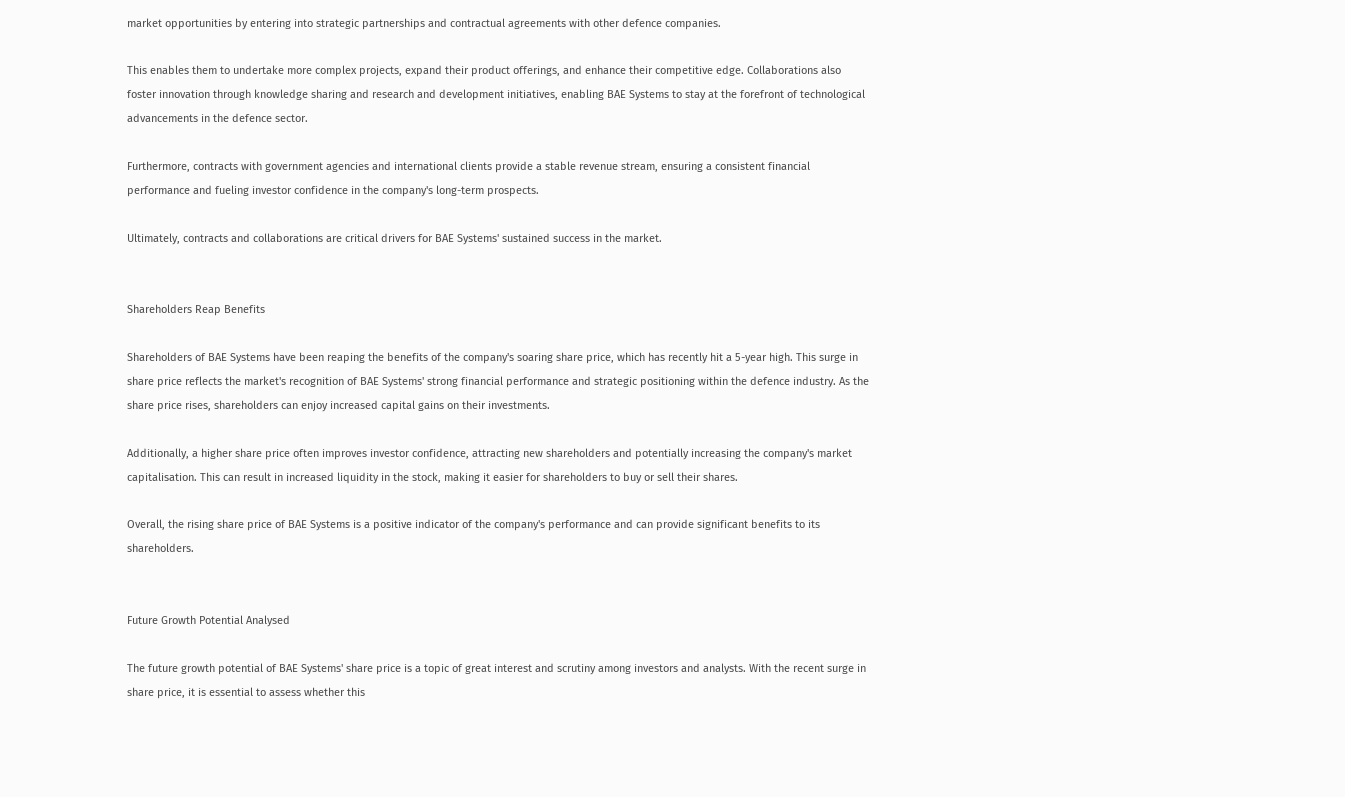market opportunities by entering into strategic partnerships and contractual agreements with other defence companies.

This enables them to undertake more complex projects, expand their product offerings, and enhance their competitive edge. Collaborations also foster innovation through knowledge sharing and research and development initiatives, enabling BAE Systems to stay at the forefront of technological advancements in the defence sector.

Furthermore, contracts with government agencies and international clients provide a stable revenue stream, ensuring a consistent financial performance and fueling investor confidence in the company's long-term prospects.

Ultimately, contracts and collaborations are critical drivers for BAE Systems' sustained success in the market.


Shareholders Reap Benefits

Shareholders of BAE Systems have been reaping the benefits of the company's soaring share price, which has recently hit a 5-year high. This surge in share price reflects the market's recognition of BAE Systems' strong financial performance and strategic positioning within the defence industry. As the share price rises, shareholders can enjoy increased capital gains on their investments.

Additionally, a higher share price often improves investor confidence, attracting new shareholders and potentially increasing the company's market capitalisation. This can result in increased liquidity in the stock, making it easier for shareholders to buy or sell their shares.

Overall, the rising share price of BAE Systems is a positive indicator of the company's performance and can provide significant benefits to its shareholders.


Future Growth Potential Analysed

The future growth potential of BAE Systems' share price is a topic of great interest and scrutiny among investors and analysts. With the recent surge in share price, it is essential to assess whether this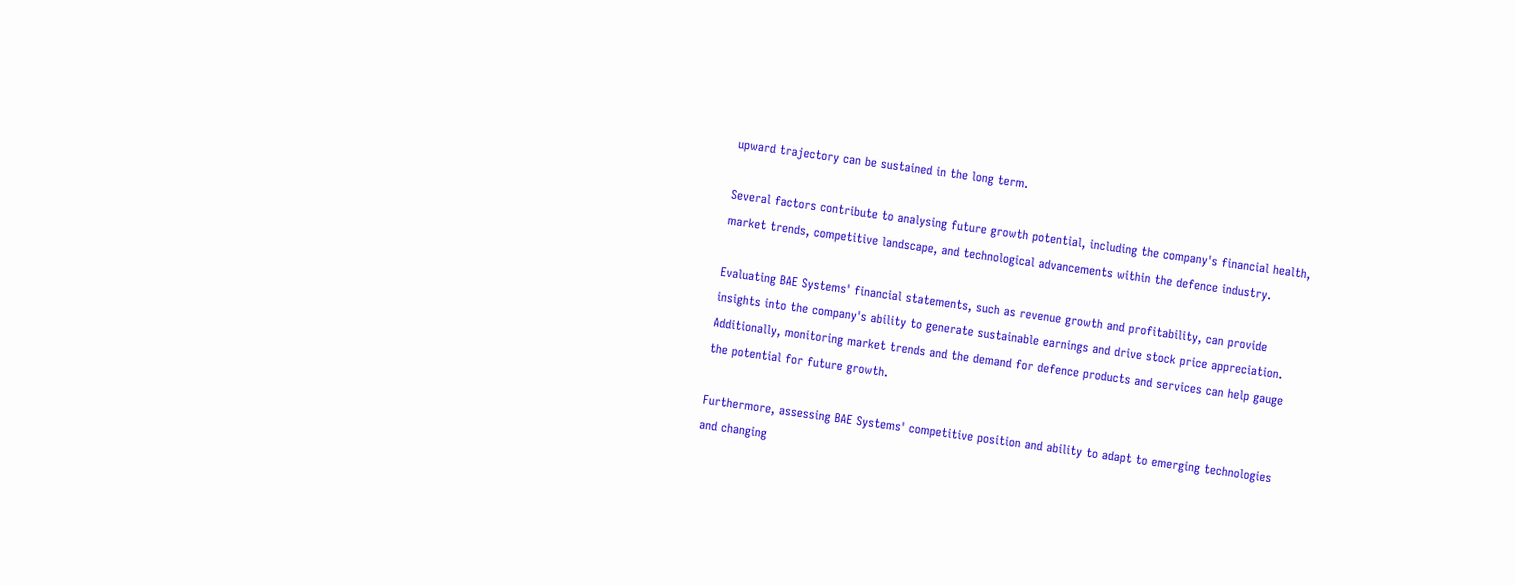upward trajectory can be sustained in the long term.

Several factors contribute to analysing future growth potential, including the company's financial health, market trends, competitive landscape, and technological advancements within the defence industry.

Evaluating BAE Systems' financial statements, such as revenue growth and profitability, can provide insights into the company's ability to generate sustainable earnings and drive stock price appreciation. Additionally, monitoring market trends and the demand for defence products and services can help gauge the potential for future growth.

Furthermore, assessing BAE Systems' competitive position and ability to adapt to emerging technologies and changing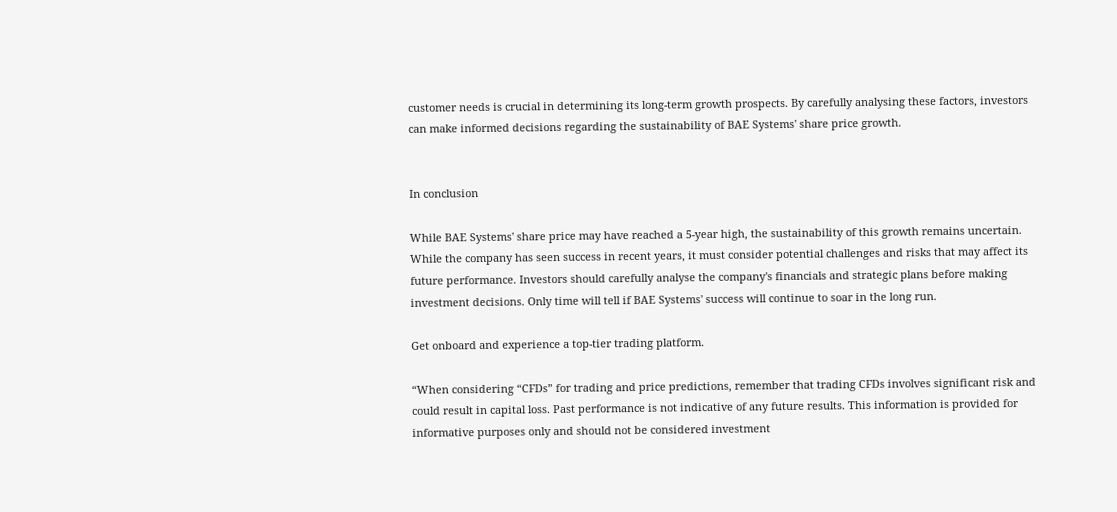customer needs is crucial in determining its long-term growth prospects. By carefully analysing these factors, investors can make informed decisions regarding the sustainability of BAE Systems' share price growth.


In conclusion

While BAE Systems' share price may have reached a 5-year high, the sustainability of this growth remains uncertain. While the company has seen success in recent years, it must consider potential challenges and risks that may affect its future performance. Investors should carefully analyse the company's financials and strategic plans before making investment decisions. Only time will tell if BAE Systems' success will continue to soar in the long run.

Get onboard and experience a top-tier trading platform.

“When considering “CFDs” for trading and price predictions, remember that trading CFDs involves significant risk and could result in capital loss. Past performance is not indicative of any future results. This information is provided for informative purposes only and should not be considered investment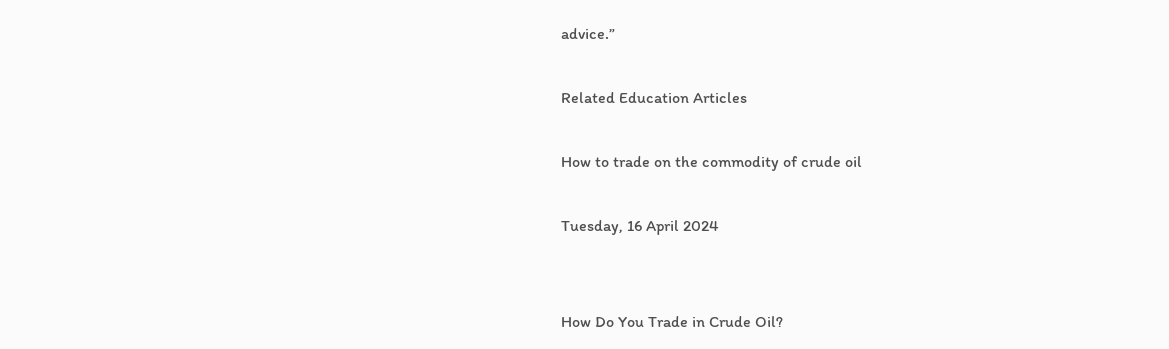advice.”

Related Education Articles

How to trade on the commodity of crude oil

Tuesday, 16 April 2024


How Do You Trade in Crude Oil?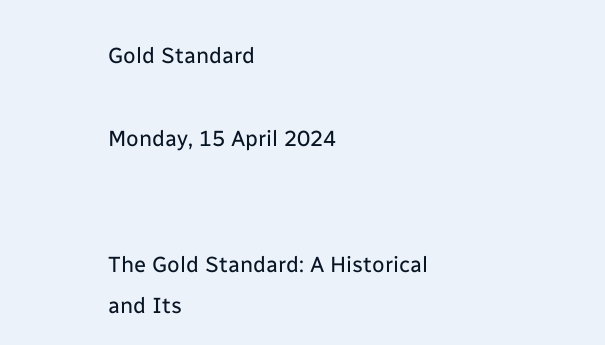Gold Standard

Monday, 15 April 2024


The Gold Standard: A Historical and Its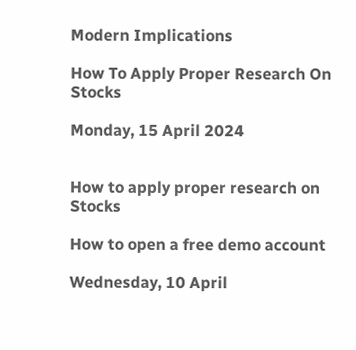Modern Implications

How To Apply Proper Research On Stocks

Monday, 15 April 2024


How to apply proper research on Stocks

How to open a free demo account

Wednesday, 10 April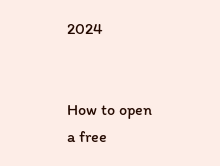2024


How to open a free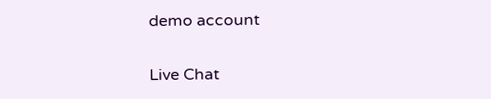demo account

Live Chat